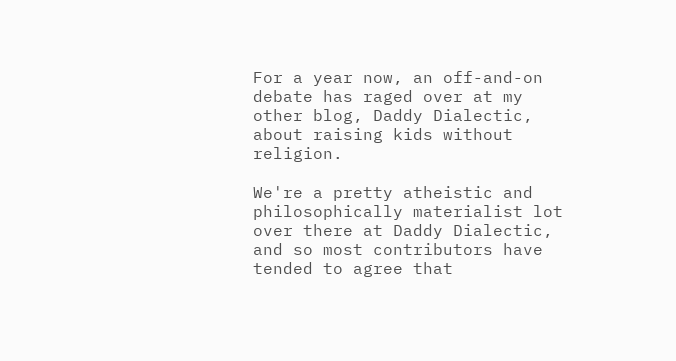For a year now, an off-and-on debate has raged over at my other blog, Daddy Dialectic, about raising kids without religion.

We're a pretty atheistic and philosophically materialist lot over there at Daddy Dialectic, and so most contributors have tended to agree that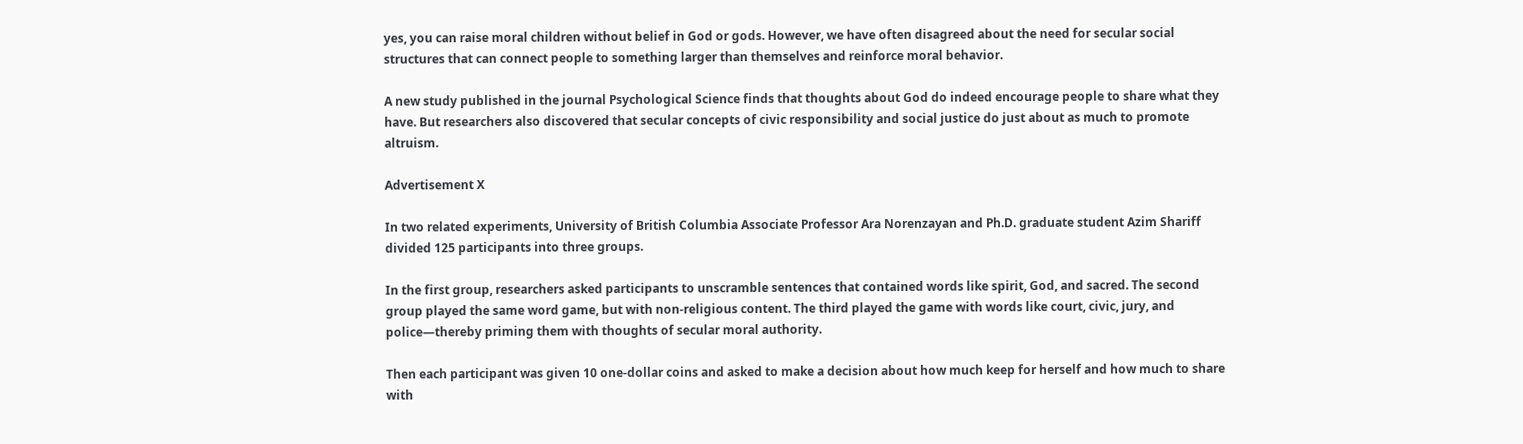yes, you can raise moral children without belief in God or gods. However, we have often disagreed about the need for secular social structures that can connect people to something larger than themselves and reinforce moral behavior.

A new study published in the journal Psychological Science finds that thoughts about God do indeed encourage people to share what they have. But researchers also discovered that secular concepts of civic responsibility and social justice do just about as much to promote altruism.

Advertisement X

In two related experiments, University of British Columbia Associate Professor Ara Norenzayan and Ph.D. graduate student Azim Shariff divided 125 participants into three groups.

In the first group, researchers asked participants to unscramble sentences that contained words like spirit, God, and sacred. The second group played the same word game, but with non-religious content. The third played the game with words like court, civic, jury, and police—thereby priming them with thoughts of secular moral authority.

Then each participant was given 10 one-dollar coins and asked to make a decision about how much keep for herself and how much to share with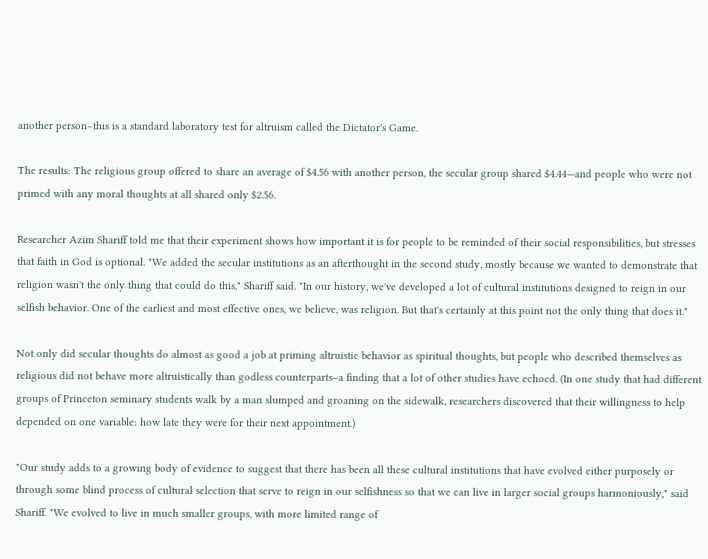another person–this is a standard laboratory test for altruism called the Dictator's Game.

The results: The religious group offered to share an average of $4.56 with another person, the secular group shared $4.44—and people who were not primed with any moral thoughts at all shared only $2.56.

Researcher Azim Shariff told me that their experiment shows how important it is for people to be reminded of their social responsibilities, but stresses that faith in God is optional. "We added the secular institutions as an afterthought in the second study, mostly because we wanted to demonstrate that religion wasn't the only thing that could do this," Shariff said. "In our history, we've developed a lot of cultural institutions designed to reign in our selfish behavior. One of the earliest and most effective ones, we believe, was religion. But that's certainly at this point not the only thing that does it."

Not only did secular thoughts do almost as good a job at priming altruistic behavior as spiritual thoughts, but people who described themselves as religious did not behave more altruistically than godless counterparts–a finding that a lot of other studies have echoed. (In one study that had different groups of Princeton seminary students walk by a man slumped and groaning on the sidewalk, researchers discovered that their willingness to help depended on one variable: how late they were for their next appointment.)

"Our study adds to a growing body of evidence to suggest that there has been all these cultural institutions that have evolved either purposely or through some blind process of cultural selection that serve to reign in our selfishness so that we can live in larger social groups harmoniously," said Shariff. "We evolved to live in much smaller groups, with more limited range of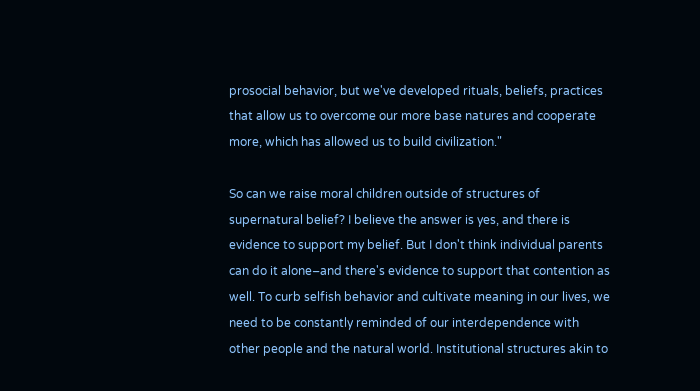prosocial behavior, but we've developed rituals, beliefs, practices that allow us to overcome our more base natures and cooperate more, which has allowed us to build civilization."

So can we raise moral children outside of structures of supernatural belief? I believe the answer is yes, and there is evidence to support my belief. But I don't think individual parents can do it alone–and there's evidence to support that contention as well. To curb selfish behavior and cultivate meaning in our lives, we need to be constantly reminded of our interdependence with other people and the natural world. Institutional structures akin to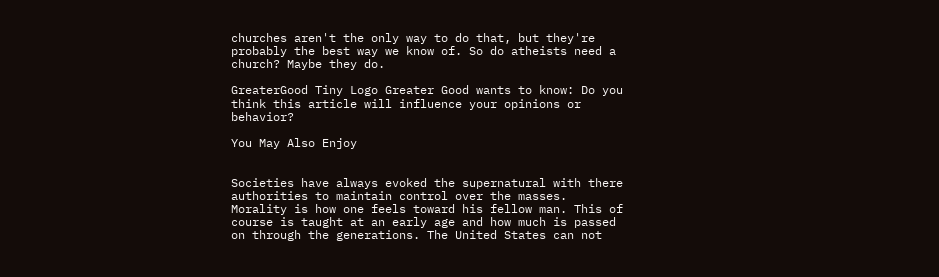churches aren't the only way to do that, but they're probably the best way we know of. So do atheists need a church? Maybe they do.

GreaterGood Tiny Logo Greater Good wants to know: Do you think this article will influence your opinions or behavior?

You May Also Enjoy


Societies have always evoked the supernatural with there authorities to maintain control over the masses. Morality is how one feels toward his fellow man. This of course is taught at an early age and how much is passed on through the generations. The United States can not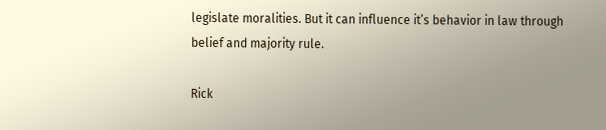legislate moralities. But it can influence it’s behavior in law through belief and majority rule.

Rick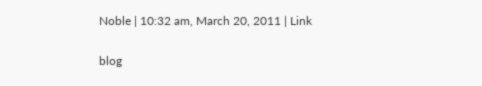Noble | 10:32 am, March 20, 2011 | Link

blog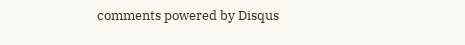comments powered by Disqus